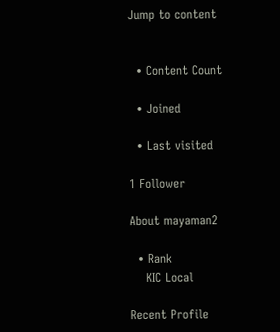Jump to content


  • Content Count

  • Joined

  • Last visited

1 Follower

About mayaman2

  • Rank
    KIC Local

Recent Profile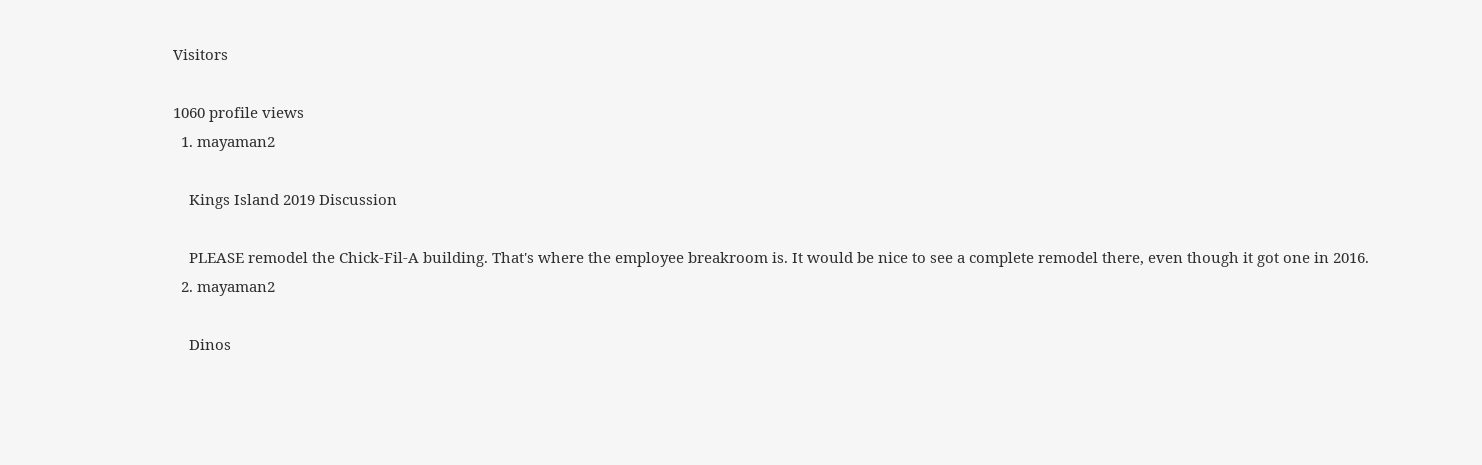Visitors

1060 profile views
  1. mayaman2

    Kings Island 2019 Discussion

    PLEASE remodel the Chick-Fil-A building. That's where the employee breakroom is. It would be nice to see a complete remodel there, even though it got one in 2016.
  2. mayaman2

    Dinos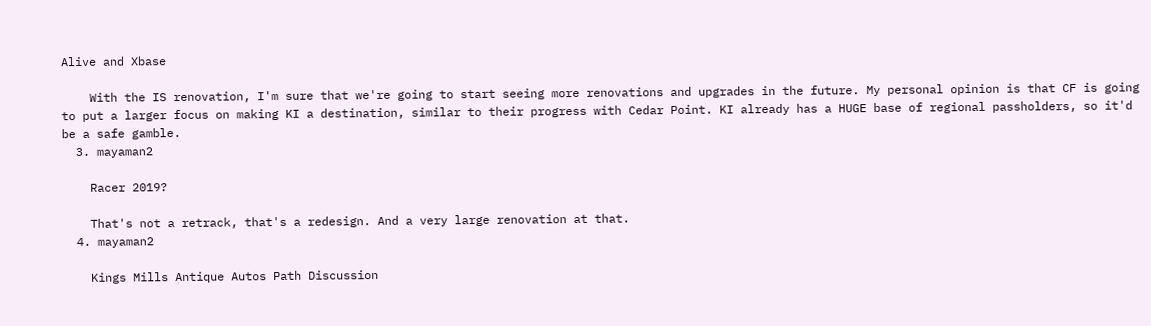Alive and Xbase

    With the IS renovation, I'm sure that we're going to start seeing more renovations and upgrades in the future. My personal opinion is that CF is going to put a larger focus on making KI a destination, similar to their progress with Cedar Point. KI already has a HUGE base of regional passholders, so it'd be a safe gamble.
  3. mayaman2

    Racer 2019?

    That's not a retrack, that's a redesign. And a very large renovation at that.
  4. mayaman2

    Kings Mills Antique Autos Path Discussion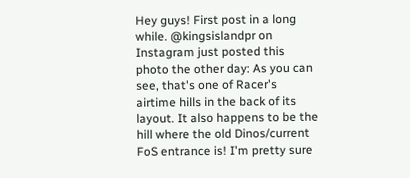Hey guys! First post in a long while. @kingsislandpr on Instagram just posted this photo the other day: As you can see, that's one of Racer's airtime hills in the back of its layout. It also happens to be the hill where the old Dinos/current FoS entrance is! I'm pretty sure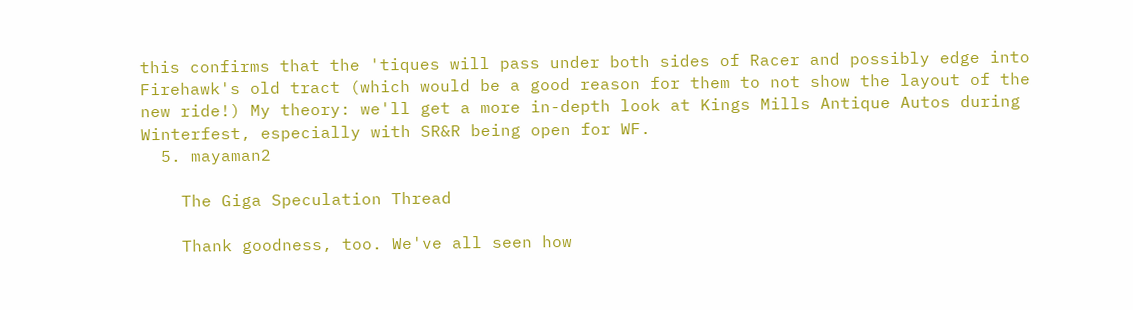this confirms that the 'tiques will pass under both sides of Racer and possibly edge into Firehawk's old tract (which would be a good reason for them to not show the layout of the new ride!) My theory: we'll get a more in-depth look at Kings Mills Antique Autos during Winterfest, especially with SR&R being open for WF.
  5. mayaman2

    The Giga Speculation Thread

    Thank goodness, too. We've all seen how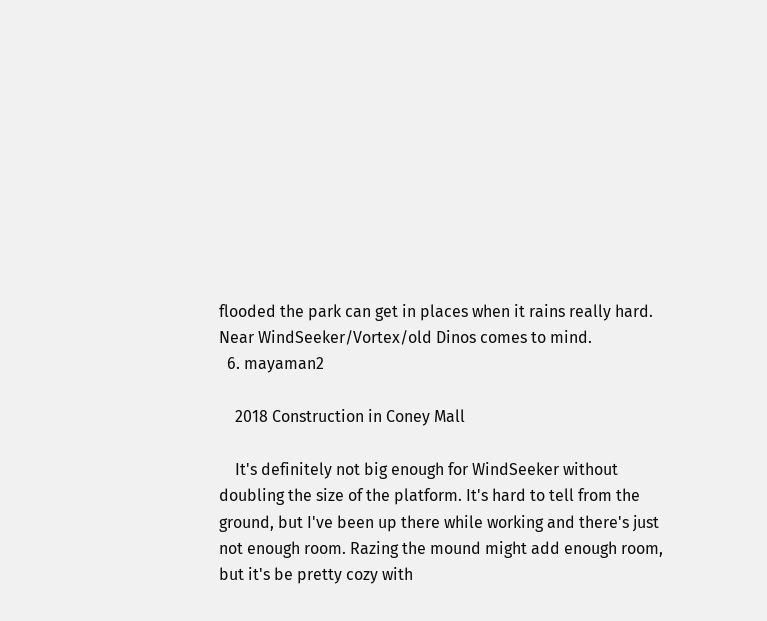flooded the park can get in places when it rains really hard. Near WindSeeker/Vortex/old Dinos comes to mind.
  6. mayaman2

    2018 Construction in Coney Mall

    It's definitely not big enough for WindSeeker without doubling the size of the platform. It's hard to tell from the ground, but I've been up there while working and there's just not enough room. Razing the mound might add enough room, but it's be pretty cozy with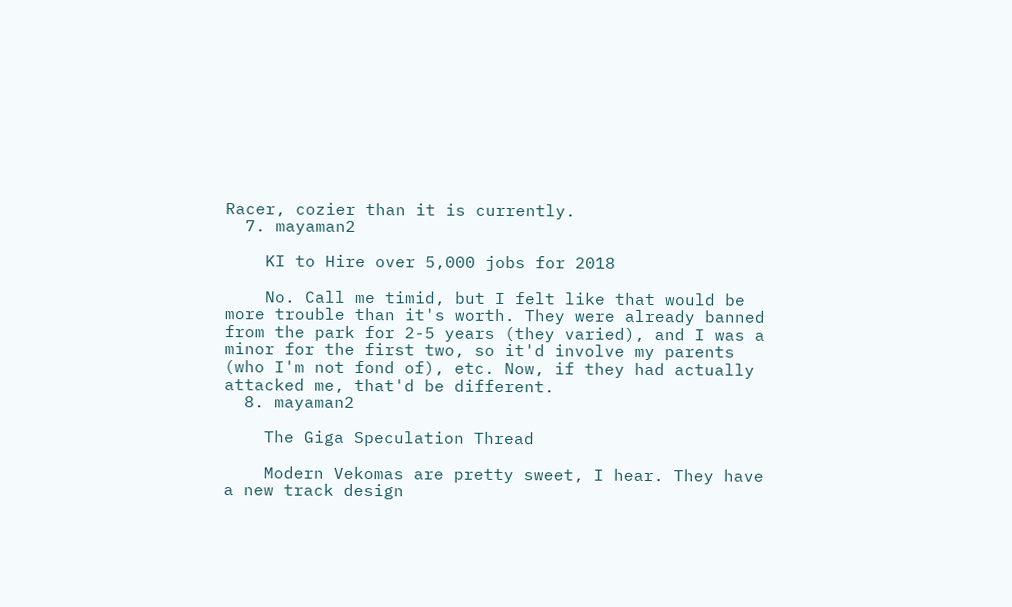Racer, cozier than it is currently.
  7. mayaman2

    KI to Hire over 5,000 jobs for 2018

    No. Call me timid, but I felt like that would be more trouble than it's worth. They were already banned from the park for 2-5 years (they varied), and I was a minor for the first two, so it'd involve my parents (who I'm not fond of), etc. Now, if they had actually attacked me, that'd be different.
  8. mayaman2

    The Giga Speculation Thread

    Modern Vekomas are pretty sweet, I hear. They have a new track design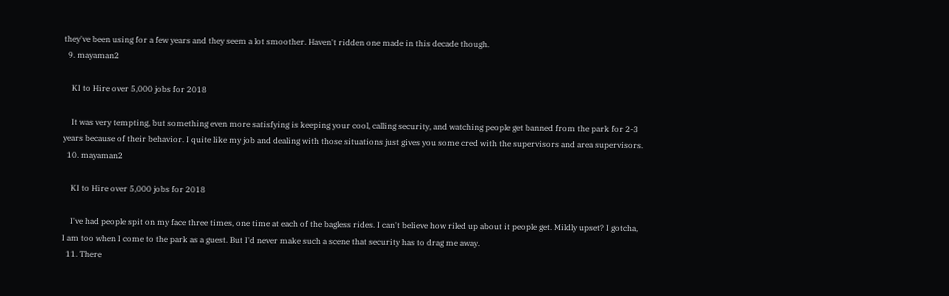they've been using for a few years and they seem a lot smoother. Haven't ridden one made in this decade though.
  9. mayaman2

    KI to Hire over 5,000 jobs for 2018

    It was very tempting, but something even more satisfying is keeping your cool, calling security, and watching people get banned from the park for 2-3 years because of their behavior. I quite like my job and dealing with those situations just gives you some cred with the supervisors and area supervisors.
  10. mayaman2

    KI to Hire over 5,000 jobs for 2018

    I've had people spit on my face three times, one time at each of the bagless rides. I can't believe how riled up about it people get. Mildly upset? I gotcha, I am too when I come to the park as a guest. But I'd never make such a scene that security has to drag me away.
  11. There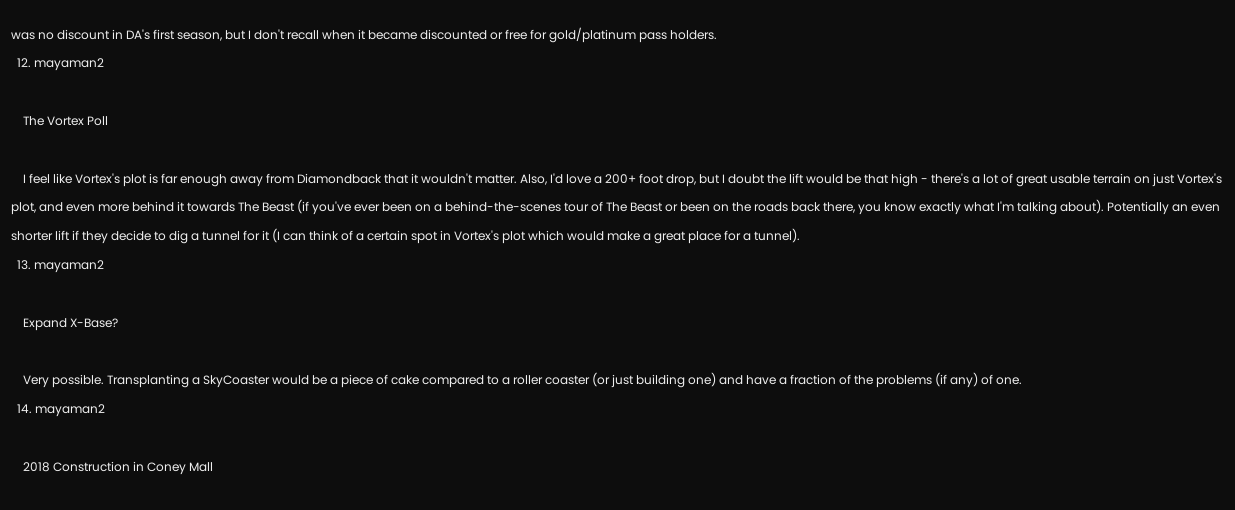was no discount in DA's first season, but I don't recall when it became discounted or free for gold/platinum pass holders.
  12. mayaman2

    The Vortex Poll

    I feel like Vortex's plot is far enough away from Diamondback that it wouldn't matter. Also, I'd love a 200+ foot drop, but I doubt the lift would be that high - there's a lot of great usable terrain on just Vortex's plot, and even more behind it towards The Beast (if you've ever been on a behind-the-scenes tour of The Beast or been on the roads back there, you know exactly what I'm talking about). Potentially an even shorter lift if they decide to dig a tunnel for it (I can think of a certain spot in Vortex's plot which would make a great place for a tunnel).
  13. mayaman2

    Expand X-Base?

    Very possible. Transplanting a SkyCoaster would be a piece of cake compared to a roller coaster (or just building one) and have a fraction of the problems (if any) of one.
  14. mayaman2

    2018 Construction in Coney Mall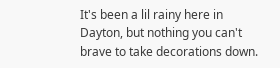It's been a lil rainy here in Dayton, but nothing you can't brave to take decorations down.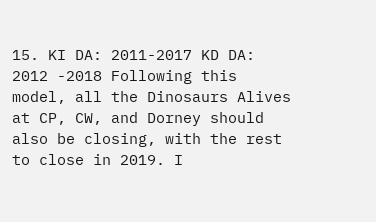15. KI DA: 2011-2017 KD DA: 2012 -2018 Following this model, all the Dinosaurs Alives at CP, CW, and Dorney should also be closing, with the rest to close in 2019. I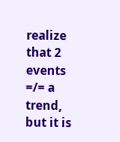realize that 2 events =/= a trend, but it is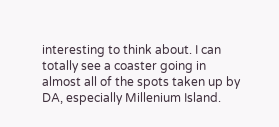interesting to think about. I can totally see a coaster going in almost all of the spots taken up by DA, especially Millenium Island.